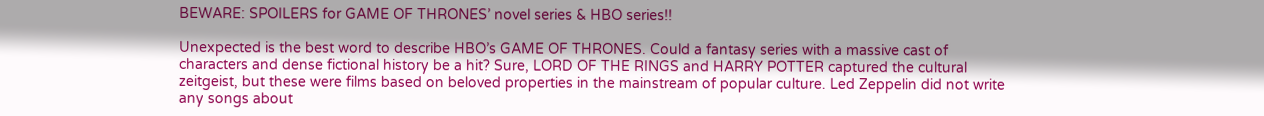BEWARE: SPOILERS for GAME OF THRONES’ novel series & HBO series!!

Unexpected is the best word to describe HBO’s GAME OF THRONES. Could a fantasy series with a massive cast of characters and dense fictional history be a hit? Sure, LORD OF THE RINGS and HARRY POTTER captured the cultural zeitgeist, but these were films based on beloved properties in the mainstream of popular culture. Led Zeppelin did not write any songs about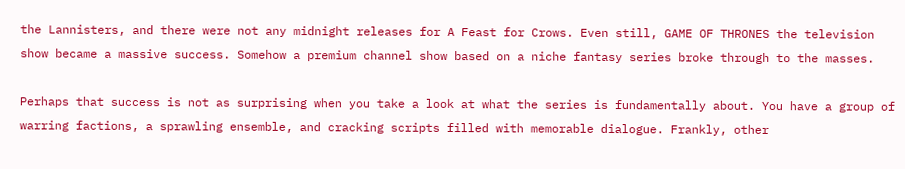the Lannisters, and there were not any midnight releases for A Feast for Crows. Even still, GAME OF THRONES the television show became a massive success. Somehow a premium channel show based on a niche fantasy series broke through to the masses.

Perhaps that success is not as surprising when you take a look at what the series is fundamentally about. You have a group of warring factions, a sprawling ensemble, and cracking scripts filled with memorable dialogue. Frankly, other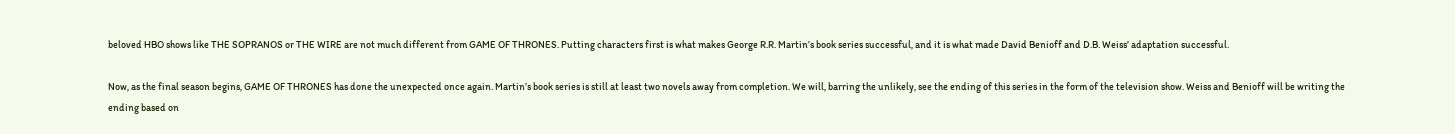beloved HBO shows like THE SOPRANOS or THE WIRE are not much different from GAME OF THRONES. Putting characters first is what makes George R.R. Martin’s book series successful, and it is what made David Benioff and D.B. Weiss’ adaptation successful.

Now, as the final season begins, GAME OF THRONES has done the unexpected once again. Martin’s book series is still at least two novels away from completion. We will, barring the unlikely, see the ending of this series in the form of the television show. Weiss and Benioff will be writing the ending based on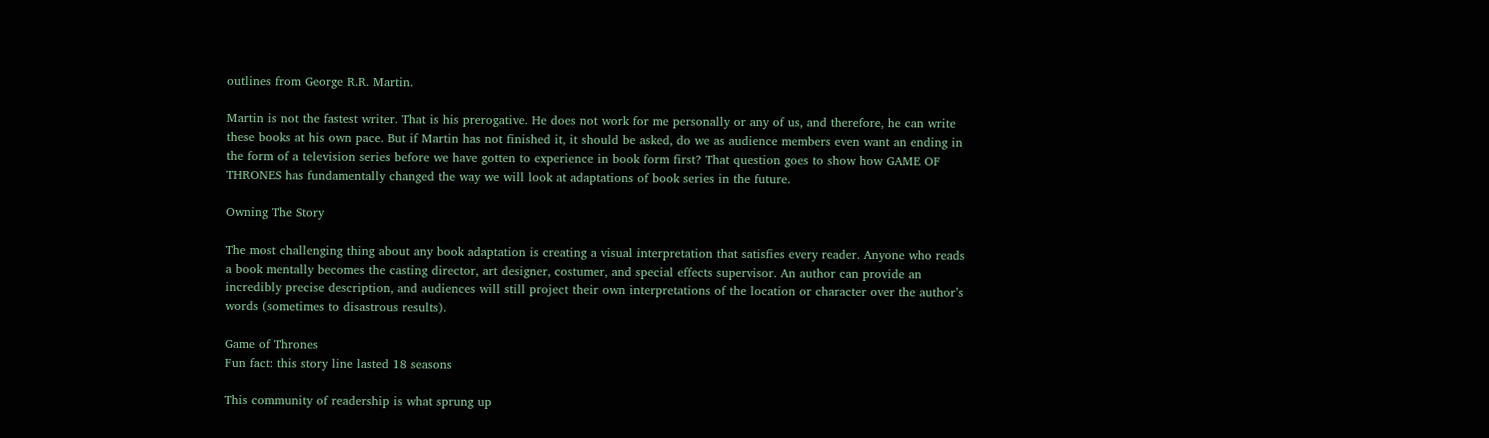outlines from George R.R. Martin.

Martin is not the fastest writer. That is his prerogative. He does not work for me personally or any of us, and therefore, he can write these books at his own pace. But if Martin has not finished it, it should be asked, do we as audience members even want an ending in the form of a television series before we have gotten to experience in book form first? That question goes to show how GAME OF THRONES has fundamentally changed the way we will look at adaptations of book series in the future.

Owning The Story

The most challenging thing about any book adaptation is creating a visual interpretation that satisfies every reader. Anyone who reads a book mentally becomes the casting director, art designer, costumer, and special effects supervisor. An author can provide an incredibly precise description, and audiences will still project their own interpretations of the location or character over the author’s words (sometimes to disastrous results).

Game of Thrones
Fun fact: this story line lasted 18 seasons

This community of readership is what sprung up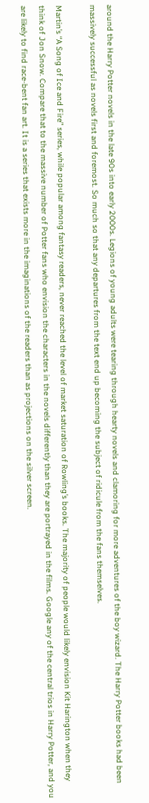around the Harry Potter novels in the late 90s into early 2000s. Legions of young adults were tearing through hearty novels and clamoring for more adventures of the boy wizard. The Harry Potter books had been massively successful as novels first and foremost. So much so that any departures from the text end up becoming the subject of ridicule from the fans themselves.

Martin’s “A Song of Ice and Fire” series, while popular among fantasy readers, never reached the level of market saturation of Rowling’s books. The majority of people would likely envision Kit Harington when they think of Jon Snow. Compare that to the massive number of Potter fans who envision the characters in the novels differently than they are portrayed in the films. Google any of the central trios in Harry Potter, and you are likely to find race-bent fan art. It is a series that exists more in the imaginations of the readers than as projections on the silver screen.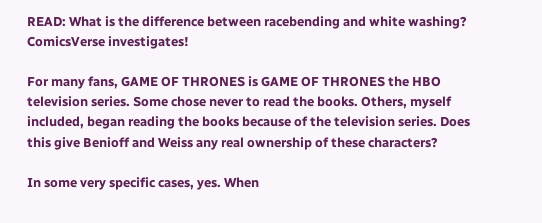READ: What is the difference between racebending and white washing? ComicsVerse investigates!

For many fans, GAME OF THRONES is GAME OF THRONES the HBO television series. Some chose never to read the books. Others, myself included, began reading the books because of the television series. Does this give Benioff and Weiss any real ownership of these characters?

In some very specific cases, yes. When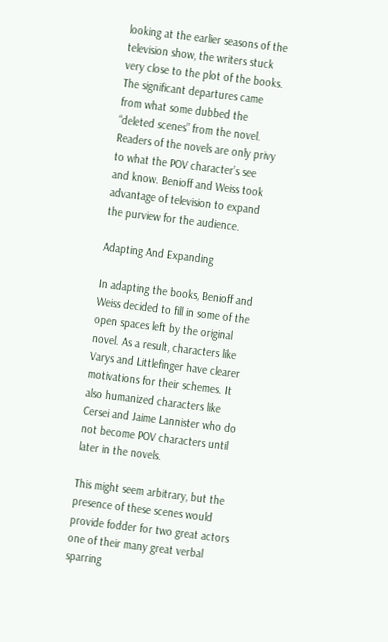looking at the earlier seasons of the television show, the writers stuck very close to the plot of the books. The significant departures came from what some dubbed the “deleted scenes” from the novel. Readers of the novels are only privy to what the POV character’s see and know. Benioff and Weiss took advantage of television to expand the purview for the audience.

Adapting And Expanding

In adapting the books, Benioff and Weiss decided to fill in some of the open spaces left by the original novel. As a result, characters like Varys and Littlefinger have clearer motivations for their schemes. It also humanized characters like Cersei and Jaime Lannister who do not become POV characters until later in the novels.

This might seem arbitrary, but the presence of these scenes would provide fodder for two great actors one of their many great verbal sparring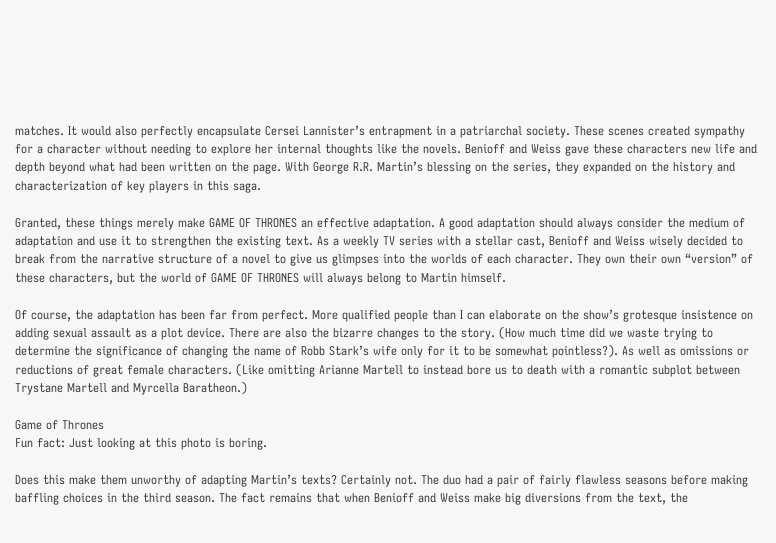matches. It would also perfectly encapsulate Cersei Lannister’s entrapment in a patriarchal society. These scenes created sympathy for a character without needing to explore her internal thoughts like the novels. Benioff and Weiss gave these characters new life and depth beyond what had been written on the page. With George R.R. Martin’s blessing on the series, they expanded on the history and characterization of key players in this saga.

Granted, these things merely make GAME OF THRONES an effective adaptation. A good adaptation should always consider the medium of adaptation and use it to strengthen the existing text. As a weekly TV series with a stellar cast, Benioff and Weiss wisely decided to break from the narrative structure of a novel to give us glimpses into the worlds of each character. They own their own “version” of these characters, but the world of GAME OF THRONES will always belong to Martin himself.

Of course, the adaptation has been far from perfect. More qualified people than I can elaborate on the show’s grotesque insistence on adding sexual assault as a plot device. There are also the bizarre changes to the story. (How much time did we waste trying to determine the significance of changing the name of Robb Stark’s wife only for it to be somewhat pointless?). As well as omissions or reductions of great female characters. (Like omitting Arianne Martell to instead bore us to death with a romantic subplot between Trystane Martell and Myrcella Baratheon.)

Game of Thrones
Fun fact: Just looking at this photo is boring.

Does this make them unworthy of adapting Martin’s texts? Certainly not. The duo had a pair of fairly flawless seasons before making baffling choices in the third season. The fact remains that when Benioff and Weiss make big diversions from the text, the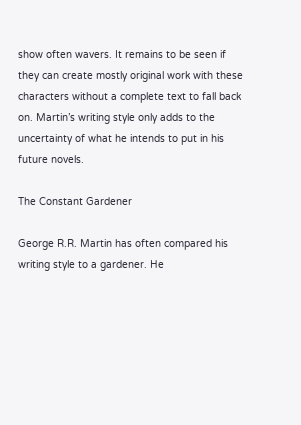show often wavers. It remains to be seen if they can create mostly original work with these characters without a complete text to fall back on. Martin’s writing style only adds to the uncertainty of what he intends to put in his future novels.

The Constant Gardener

George R.R. Martin has often compared his writing style to a gardener. He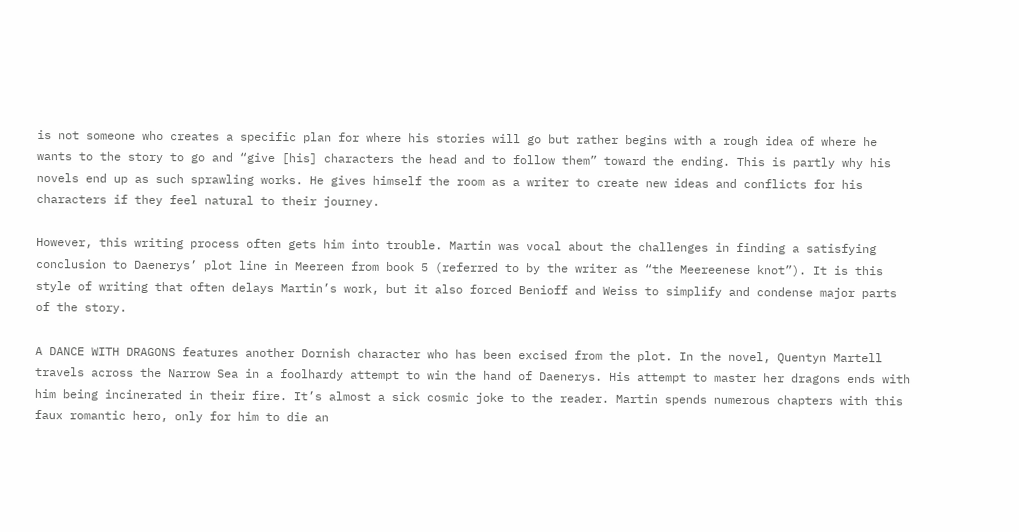is not someone who creates a specific plan for where his stories will go but rather begins with a rough idea of where he wants to the story to go and “give [his] characters the head and to follow them” toward the ending. This is partly why his novels end up as such sprawling works. He gives himself the room as a writer to create new ideas and conflicts for his characters if they feel natural to their journey.

However, this writing process often gets him into trouble. Martin was vocal about the challenges in finding a satisfying conclusion to Daenerys’ plot line in Meereen from book 5 (referred to by the writer as “the Meereenese knot”). It is this style of writing that often delays Martin’s work, but it also forced Benioff and Weiss to simplify and condense major parts of the story.

A DANCE WITH DRAGONS features another Dornish character who has been excised from the plot. In the novel, Quentyn Martell travels across the Narrow Sea in a foolhardy attempt to win the hand of Daenerys. His attempt to master her dragons ends with him being incinerated in their fire. It’s almost a sick cosmic joke to the reader. Martin spends numerous chapters with this faux romantic hero, only for him to die an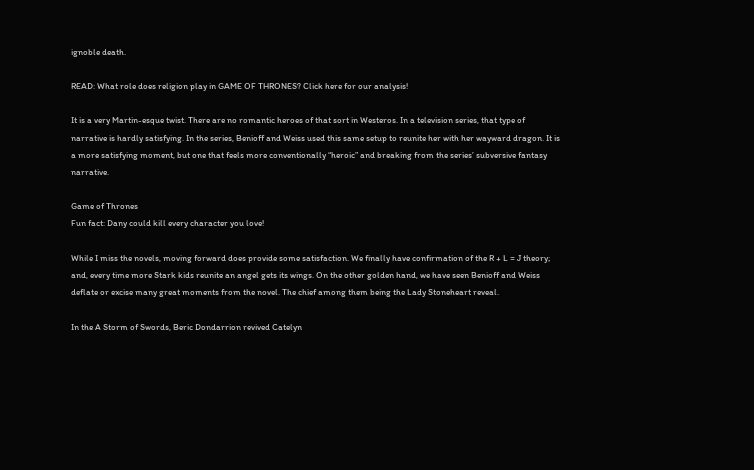ignoble death.

READ: What role does religion play in GAME OF THRONES? Click here for our analysis!

It is a very Martin-esque twist. There are no romantic heroes of that sort in Westeros. In a television series, that type of narrative is hardly satisfying. In the series, Benioff and Weiss used this same setup to reunite her with her wayward dragon. It is a more satisfying moment, but one that feels more conventionally “heroic” and breaking from the series’ subversive fantasy narrative.

Game of Thrones
Fun fact: Dany could kill every character you love!

While I miss the novels, moving forward does provide some satisfaction. We finally have confirmation of the R + L = J theory; and, every time more Stark kids reunite an angel gets its wings. On the other golden hand, we have seen Benioff and Weiss deflate or excise many great moments from the novel. The chief among them being the Lady Stoneheart reveal.

In the A Storm of Swords, Beric Dondarrion revived Catelyn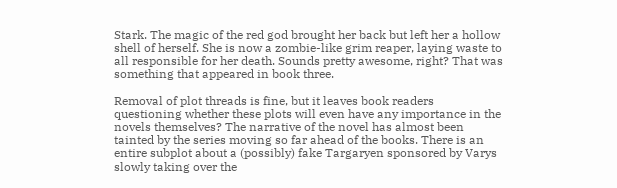Stark. The magic of the red god brought her back but left her a hollow shell of herself. She is now a zombie-like grim reaper, laying waste to all responsible for her death. Sounds pretty awesome, right? That was something that appeared in book three.

Removal of plot threads is fine, but it leaves book readers questioning whether these plots will even have any importance in the novels themselves? The narrative of the novel has almost been tainted by the series moving so far ahead of the books. There is an entire subplot about a (possibly) fake Targaryen sponsored by Varys slowly taking over the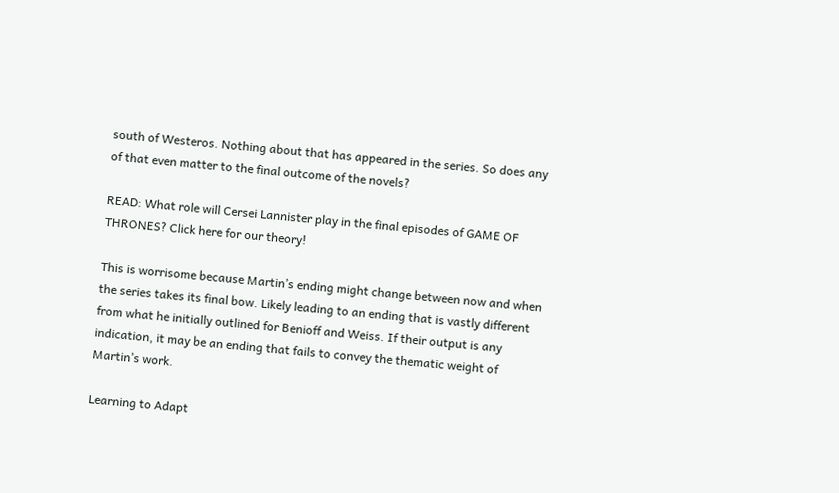south of Westeros. Nothing about that has appeared in the series. So does any of that even matter to the final outcome of the novels?

READ: What role will Cersei Lannister play in the final episodes of GAME OF THRONES? Click here for our theory!

This is worrisome because Martin’s ending might change between now and when the series takes its final bow. Likely leading to an ending that is vastly different from what he initially outlined for Benioff and Weiss. If their output is any indication, it may be an ending that fails to convey the thematic weight of Martin’s work.

Learning to Adapt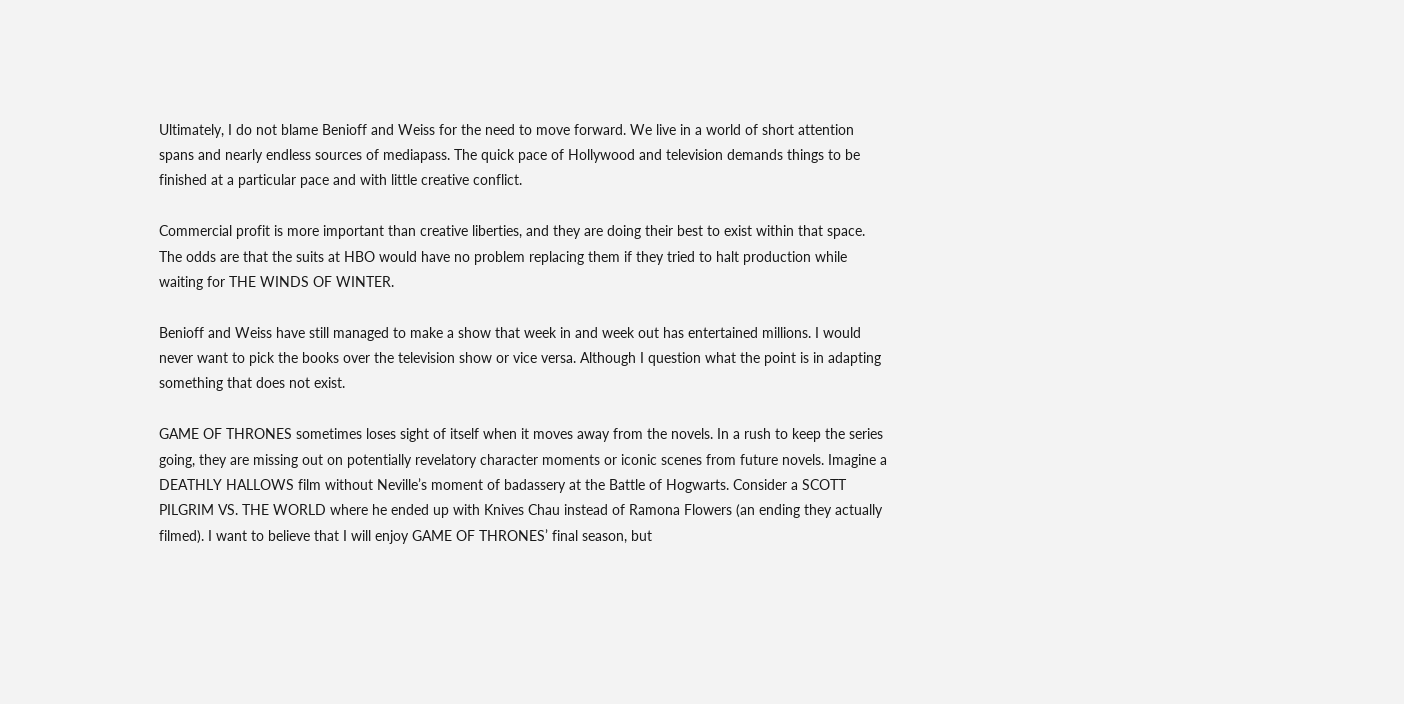Ultimately, I do not blame Benioff and Weiss for the need to move forward. We live in a world of short attention spans and nearly endless sources of mediapass. The quick pace of Hollywood and television demands things to be finished at a particular pace and with little creative conflict.

Commercial profit is more important than creative liberties, and they are doing their best to exist within that space. The odds are that the suits at HBO would have no problem replacing them if they tried to halt production while waiting for THE WINDS OF WINTER.

Benioff and Weiss have still managed to make a show that week in and week out has entertained millions. I would never want to pick the books over the television show or vice versa. Although I question what the point is in adapting something that does not exist.

GAME OF THRONES sometimes loses sight of itself when it moves away from the novels. In a rush to keep the series going, they are missing out on potentially revelatory character moments or iconic scenes from future novels. Imagine a DEATHLY HALLOWS film without Neville’s moment of badassery at the Battle of Hogwarts. Consider a SCOTT PILGRIM VS. THE WORLD where he ended up with Knives Chau instead of Ramona Flowers (an ending they actually filmed). I want to believe that I will enjoy GAME OF THRONES’ final season, but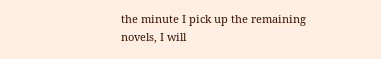the minute I pick up the remaining novels, I will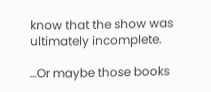know that the show was ultimately incomplete.

…Or maybe those books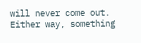will never come out. Either way, something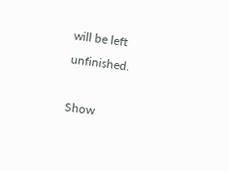will be left unfinished.

Show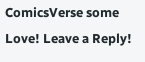ComicsVerse some Love! Leave a Reply!